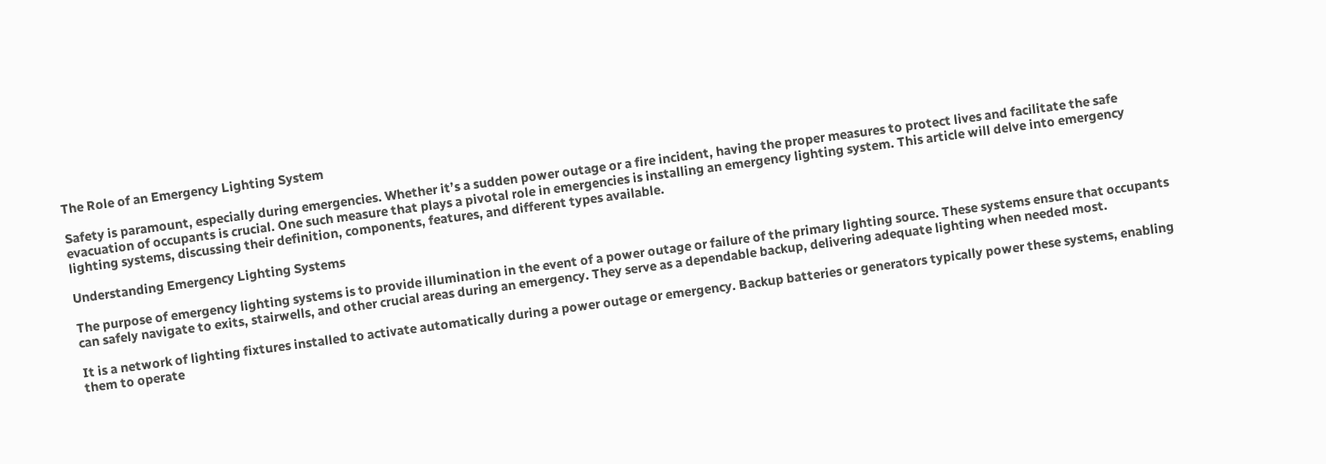The Role of an Emergency Lighting System

Safety is paramount, especially during emergencies. Whether it’s a sudden power outage or a fire incident, having the proper measures to protect lives and facilitate the safe evacuation of occupants is crucial. One such measure that plays a pivotal role in emergencies is installing an emergency lighting system. This article will delve into emergency lighting systems, discussing their definition, components, features, and different types available.

Understanding Emergency Lighting Systems

The purpose of emergency lighting systems is to provide illumination in the event of a power outage or failure of the primary lighting source. These systems ensure that occupants can safely navigate to exits, stairwells, and other crucial areas during an emergency. They serve as a dependable backup, delivering adequate lighting when needed most.

It is a network of lighting fixtures installed to activate automatically during a power outage or emergency. Backup batteries or generators typically power these systems, enabling them to operate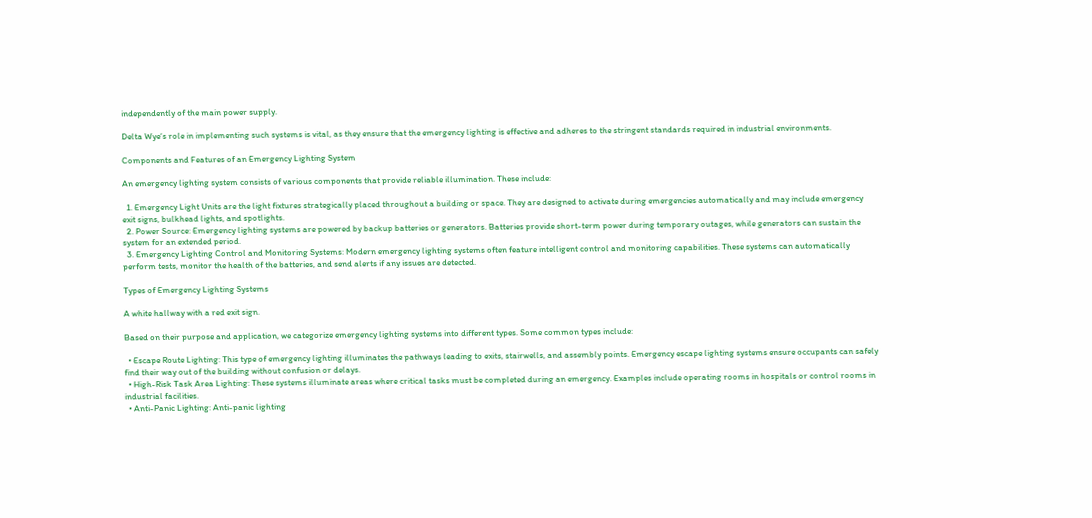independently of the main power supply.

Delta Wye‘s role in implementing such systems is vital, as they ensure that the emergency lighting is effective and adheres to the stringent standards required in industrial environments.

Components and Features of an Emergency Lighting System

An emergency lighting system consists of various components that provide reliable illumination. These include:

  1. Emergency Light Units are the light fixtures strategically placed throughout a building or space. They are designed to activate during emergencies automatically and may include emergency exit signs, bulkhead lights, and spotlights.
  2. Power Source: Emergency lighting systems are powered by backup batteries or generators. Batteries provide short-term power during temporary outages, while generators can sustain the system for an extended period.
  3. Emergency Lighting Control and Monitoring Systems: Modern emergency lighting systems often feature intelligent control and monitoring capabilities. These systems can automatically perform tests, monitor the health of the batteries, and send alerts if any issues are detected.

Types of Emergency Lighting Systems

A white hallway with a red exit sign.

Based on their purpose and application, we categorize emergency lighting systems into different types. Some common types include:

  • Escape Route Lighting: This type of emergency lighting illuminates the pathways leading to exits, stairwells, and assembly points. Emergency escape lighting systems ensure occupants can safely find their way out of the building without confusion or delays.
  • High-Risk Task Area Lighting: These systems illuminate areas where critical tasks must be completed during an emergency. Examples include operating rooms in hospitals or control rooms in industrial facilities.
  • Anti-Panic Lighting: Anti-panic lighting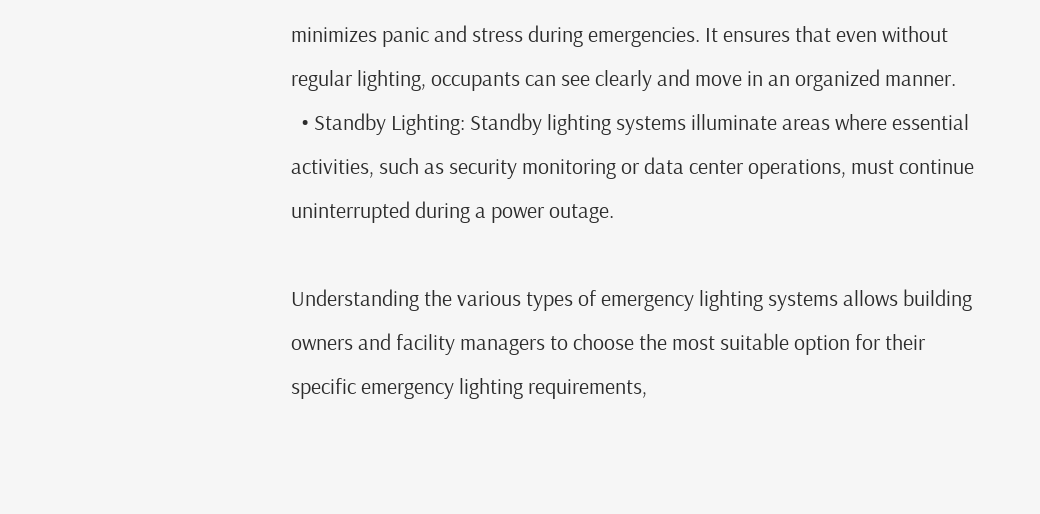minimizes panic and stress during emergencies. It ensures that even without regular lighting, occupants can see clearly and move in an organized manner.
  • Standby Lighting: Standby lighting systems illuminate areas where essential activities, such as security monitoring or data center operations, must continue uninterrupted during a power outage.

Understanding the various types of emergency lighting systems allows building owners and facility managers to choose the most suitable option for their specific emergency lighting requirements,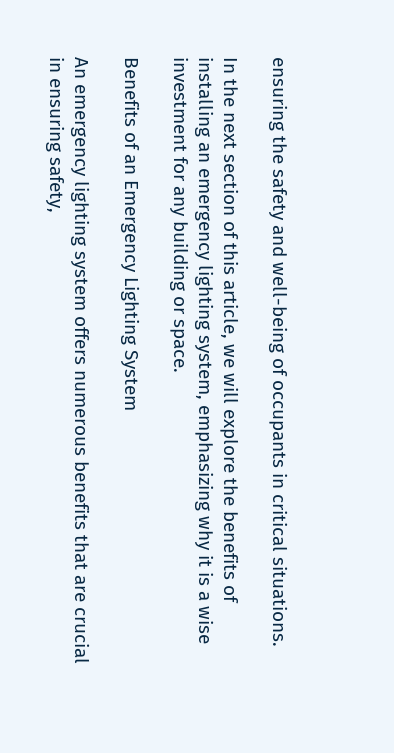ensuring the safety and well-being of occupants in critical situations.

In the next section of this article, we will explore the benefits of installing an emergency lighting system, emphasizing why it is a wise investment for any building or space.

Benefits of an Emergency Lighting System

An emergency lighting system offers numerous benefits that are crucial in ensuring safety,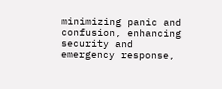minimizing panic and confusion, enhancing security and emergency response,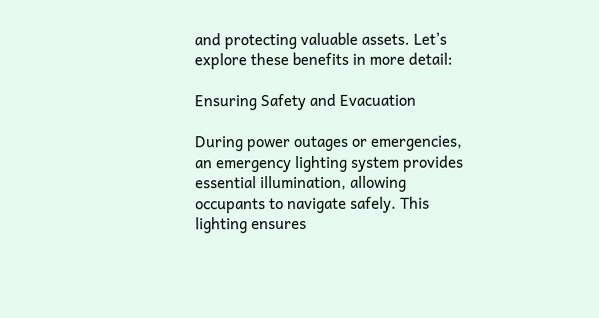and protecting valuable assets. Let’s explore these benefits in more detail:

Ensuring Safety and Evacuation

During power outages or emergencies, an emergency lighting system provides essential illumination, allowing occupants to navigate safely. This lighting ensures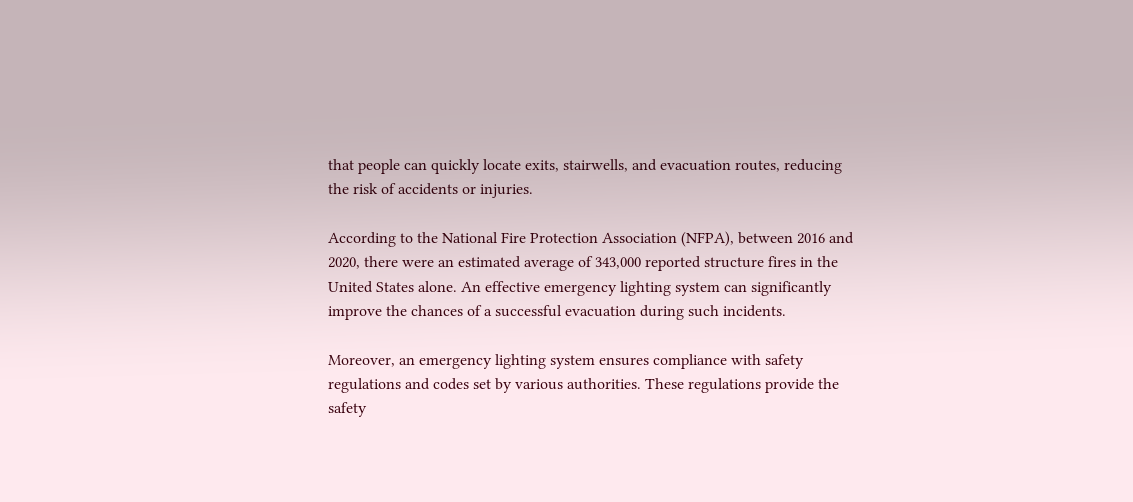that people can quickly locate exits, stairwells, and evacuation routes, reducing the risk of accidents or injuries.

According to the National Fire Protection Association (NFPA), between 2016 and 2020, there were an estimated average of 343,000 reported structure fires in the United States alone. An effective emergency lighting system can significantly improve the chances of a successful evacuation during such incidents.

Moreover, an emergency lighting system ensures compliance with safety regulations and codes set by various authorities. These regulations provide the safety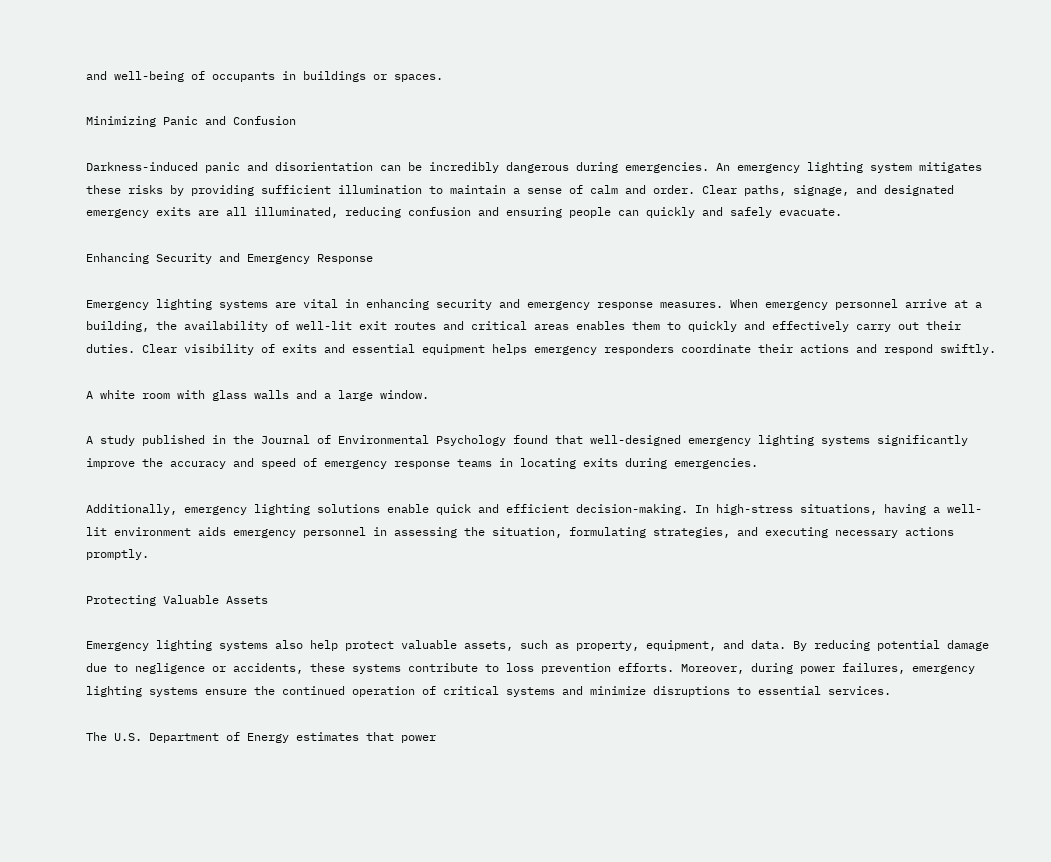and well-being of occupants in buildings or spaces.

Minimizing Panic and Confusion

Darkness-induced panic and disorientation can be incredibly dangerous during emergencies. An emergency lighting system mitigates these risks by providing sufficient illumination to maintain a sense of calm and order. Clear paths, signage, and designated emergency exits are all illuminated, reducing confusion and ensuring people can quickly and safely evacuate.

Enhancing Security and Emergency Response

Emergency lighting systems are vital in enhancing security and emergency response measures. When emergency personnel arrive at a building, the availability of well-lit exit routes and critical areas enables them to quickly and effectively carry out their duties. Clear visibility of exits and essential equipment helps emergency responders coordinate their actions and respond swiftly.

A white room with glass walls and a large window.

A study published in the Journal of Environmental Psychology found that well-designed emergency lighting systems significantly improve the accuracy and speed of emergency response teams in locating exits during emergencies.

Additionally, emergency lighting solutions enable quick and efficient decision-making. In high-stress situations, having a well-lit environment aids emergency personnel in assessing the situation, formulating strategies, and executing necessary actions promptly.

Protecting Valuable Assets

Emergency lighting systems also help protect valuable assets, such as property, equipment, and data. By reducing potential damage due to negligence or accidents, these systems contribute to loss prevention efforts. Moreover, during power failures, emergency lighting systems ensure the continued operation of critical systems and minimize disruptions to essential services.

The U.S. Department of Energy estimates that power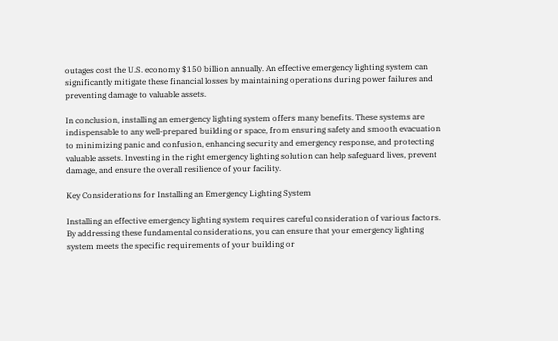outages cost the U.S. economy $150 billion annually. An effective emergency lighting system can significantly mitigate these financial losses by maintaining operations during power failures and preventing damage to valuable assets.

In conclusion, installing an emergency lighting system offers many benefits. These systems are indispensable to any well-prepared building or space, from ensuring safety and smooth evacuation to minimizing panic and confusion, enhancing security and emergency response, and protecting valuable assets. Investing in the right emergency lighting solution can help safeguard lives, prevent damage, and ensure the overall resilience of your facility.

Key Considerations for Installing an Emergency Lighting System

Installing an effective emergency lighting system requires careful consideration of various factors. By addressing these fundamental considerations, you can ensure that your emergency lighting system meets the specific requirements of your building or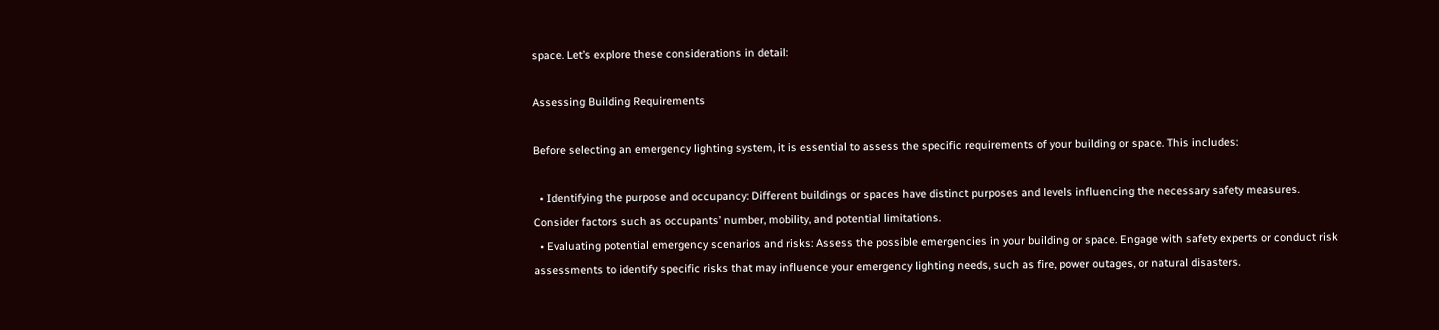space. Let’s explore these considerations in detail:

Assessing Building Requirements

Before selecting an emergency lighting system, it is essential to assess the specific requirements of your building or space. This includes:

  • Identifying the purpose and occupancy: Different buildings or spaces have distinct purposes and levels influencing the necessary safety measures. Consider factors such as occupants’ number, mobility, and potential limitations.
  • Evaluating potential emergency scenarios and risks: Assess the possible emergencies in your building or space. Engage with safety experts or conduct risk assessments to identify specific risks that may influence your emergency lighting needs, such as fire, power outages, or natural disasters.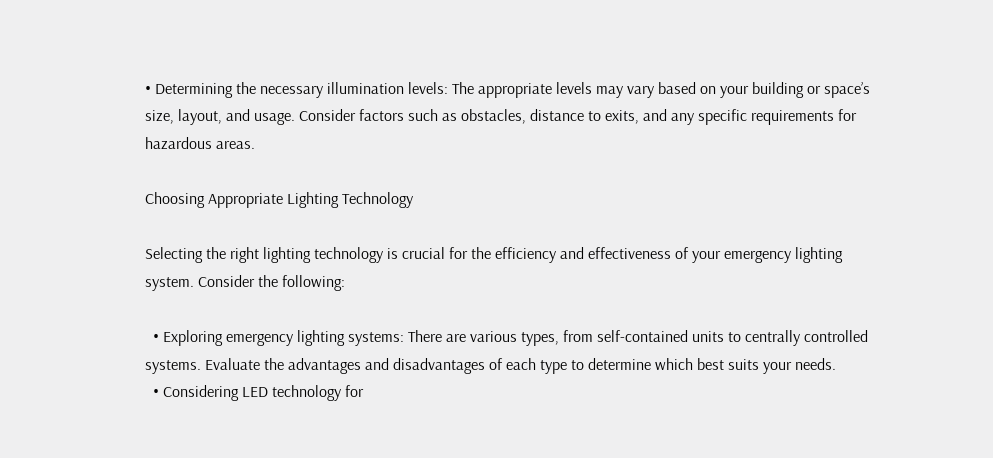• Determining the necessary illumination levels: The appropriate levels may vary based on your building or space’s size, layout, and usage. Consider factors such as obstacles, distance to exits, and any specific requirements for hazardous areas.

Choosing Appropriate Lighting Technology

Selecting the right lighting technology is crucial for the efficiency and effectiveness of your emergency lighting system. Consider the following:

  • Exploring emergency lighting systems: There are various types, from self-contained units to centrally controlled systems. Evaluate the advantages and disadvantages of each type to determine which best suits your needs.
  • Considering LED technology for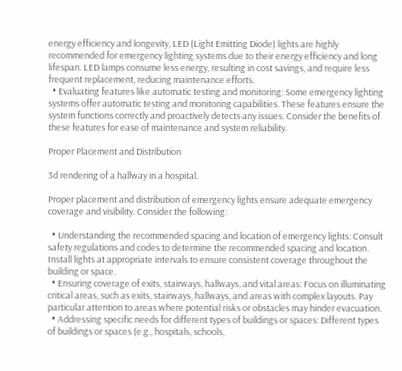energy efficiency and longevity, LED (Light Emitting Diode) lights are highly recommended for emergency lighting systems due to their energy efficiency and long lifespan. LED lamps consume less energy, resulting in cost savings, and require less frequent replacement, reducing maintenance efforts.
  • Evaluating features like automatic testing and monitoring: Some emergency lighting systems offer automatic testing and monitoring capabilities. These features ensure the system functions correctly and proactively detects any issues. Consider the benefits of these features for ease of maintenance and system reliability.

Proper Placement and Distribution

3d rendering of a hallway in a hospital.

Proper placement and distribution of emergency lights ensure adequate emergency coverage and visibility. Consider the following:

  • Understanding the recommended spacing and location of emergency lights: Consult safety regulations and codes to determine the recommended spacing and location. Install lights at appropriate intervals to ensure consistent coverage throughout the building or space.
  • Ensuring coverage of exits, stairways, hallways, and vital areas: Focus on illuminating critical areas, such as exits, stairways, hallways, and areas with complex layouts. Pay particular attention to areas where potential risks or obstacles may hinder evacuation.
  • Addressing specific needs for different types of buildings or spaces: Different types of buildings or spaces (e.g., hospitals, schools,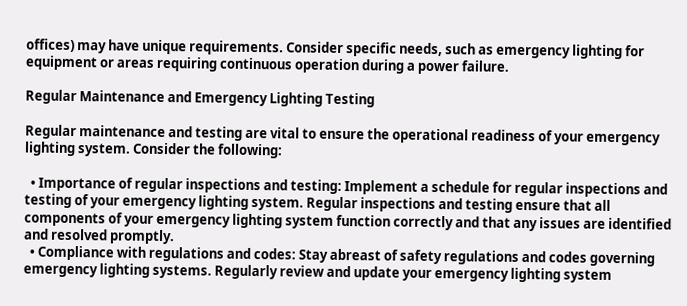offices) may have unique requirements. Consider specific needs, such as emergency lighting for equipment or areas requiring continuous operation during a power failure.

Regular Maintenance and Emergency Lighting Testing

Regular maintenance and testing are vital to ensure the operational readiness of your emergency lighting system. Consider the following:

  • Importance of regular inspections and testing: Implement a schedule for regular inspections and testing of your emergency lighting system. Regular inspections and testing ensure that all components of your emergency lighting system function correctly and that any issues are identified and resolved promptly.
  • Compliance with regulations and codes: Stay abreast of safety regulations and codes governing emergency lighting systems. Regularly review and update your emergency lighting system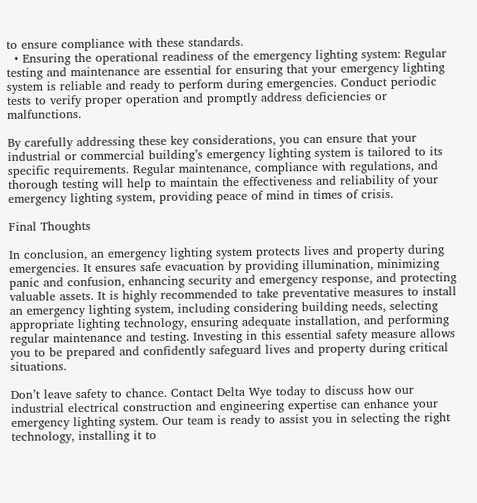to ensure compliance with these standards.
  • Ensuring the operational readiness of the emergency lighting system: Regular testing and maintenance are essential for ensuring that your emergency lighting system is reliable and ready to perform during emergencies. Conduct periodic tests to verify proper operation and promptly address deficiencies or malfunctions.

By carefully addressing these key considerations, you can ensure that your industrial or commercial building’s emergency lighting system is tailored to its specific requirements. Regular maintenance, compliance with regulations, and thorough testing will help to maintain the effectiveness and reliability of your emergency lighting system, providing peace of mind in times of crisis.

Final Thoughts

In conclusion, an emergency lighting system protects lives and property during emergencies. It ensures safe evacuation by providing illumination, minimizing panic and confusion, enhancing security and emergency response, and protecting valuable assets. It is highly recommended to take preventative measures to install an emergency lighting system, including considering building needs, selecting appropriate lighting technology, ensuring adequate installation, and performing regular maintenance and testing. Investing in this essential safety measure allows you to be prepared and confidently safeguard lives and property during critical situations.

Don’t leave safety to chance. Contact Delta Wye today to discuss how our industrial electrical construction and engineering expertise can enhance your emergency lighting system. Our team is ready to assist you in selecting the right technology, installing it to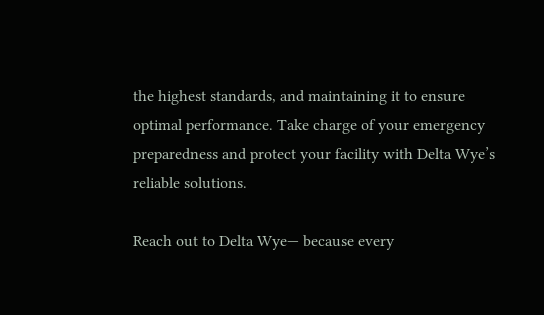the highest standards, and maintaining it to ensure optimal performance. Take charge of your emergency preparedness and protect your facility with Delta Wye’s reliable solutions.

Reach out to Delta Wye— because every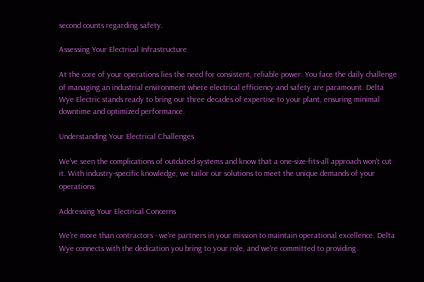second counts regarding safety.

Assessing Your Electrical Infrastructure

At the core of your operations lies the need for consistent, reliable power. You face the daily challenge of managing an industrial environment where electrical efficiency and safety are paramount. Delta Wye Electric stands ready to bring our three decades of expertise to your plant, ensuring minimal downtime and optimized performance.

Understanding Your Electrical Challenges

We've seen the complications of outdated systems and know that a one-size-fits-all approach won't cut it. With industry-specific knowledge, we tailor our solutions to meet the unique demands of your operations.

Addressing Your Electrical Concerns

We're more than contractors - we're partners in your mission to maintain operational excellence. Delta Wye connects with the dedication you bring to your role, and we're committed to providing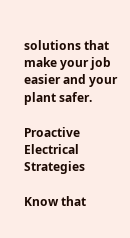solutions that make your job easier and your plant safer.

Proactive Electrical Strategies

Know that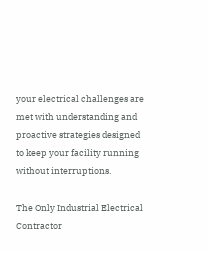your electrical challenges are met with understanding and proactive strategies designed to keep your facility running without interruptions.

The Only Industrial Electrical Contractor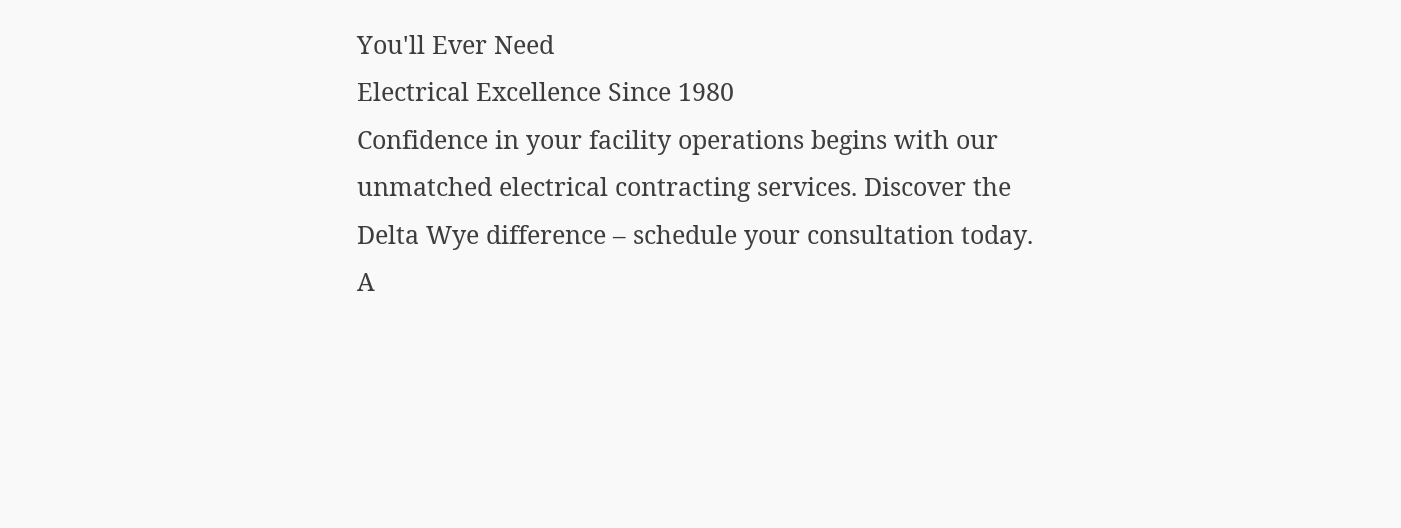You'll Ever Need
Electrical Excellence Since 1980
Confidence in your facility operations begins with our unmatched electrical contracting services. Discover the Delta Wye difference – schedule your consultation today.
A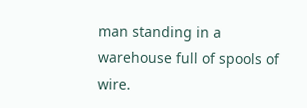man standing in a warehouse full of spools of wire.